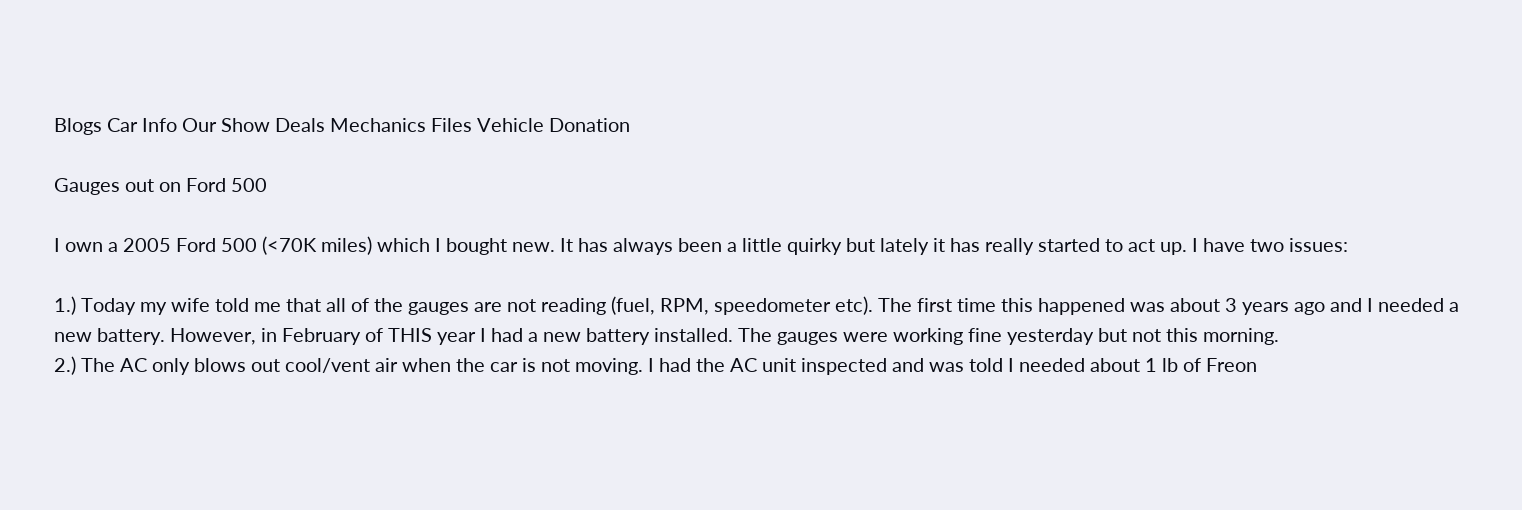Blogs Car Info Our Show Deals Mechanics Files Vehicle Donation

Gauges out on Ford 500

I own a 2005 Ford 500 (<70K miles) which I bought new. It has always been a little quirky but lately it has really started to act up. I have two issues:

1.) Today my wife told me that all of the gauges are not reading (fuel, RPM, speedometer etc). The first time this happened was about 3 years ago and I needed a new battery. However, in February of THIS year I had a new battery installed. The gauges were working fine yesterday but not this morning.
2.) The AC only blows out cool/vent air when the car is not moving. I had the AC unit inspected and was told I needed about 1 lb of Freon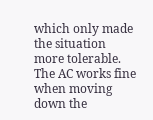which only made the situation more tolerable. The AC works fine when moving down the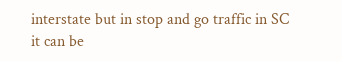interstate but in stop and go traffic in SC it can be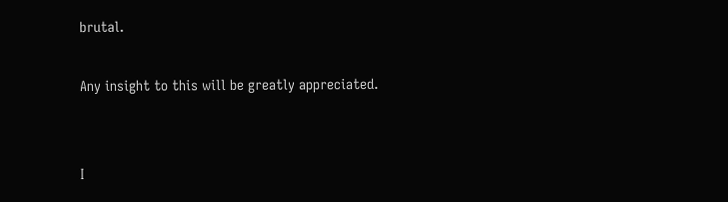brutal.

Any insight to this will be greatly appreciated.


I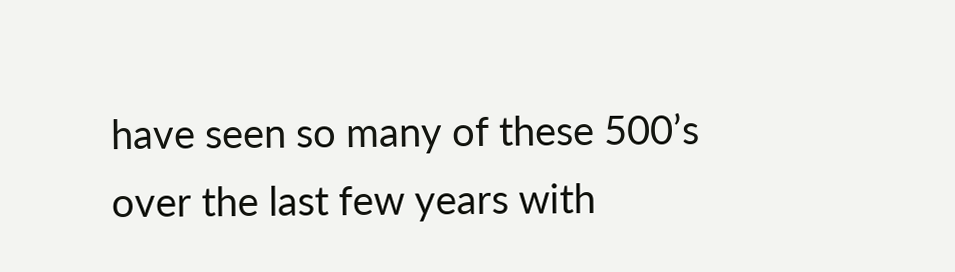have seen so many of these 500’s over the last few years with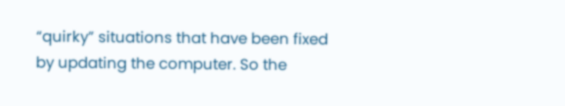“quirky” situations that have been fixed by updating the computer. So the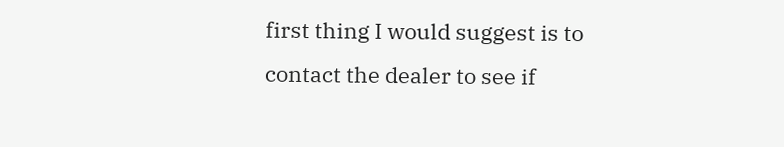first thing I would suggest is to contact the dealer to see if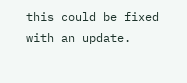this could be fixed with an update.